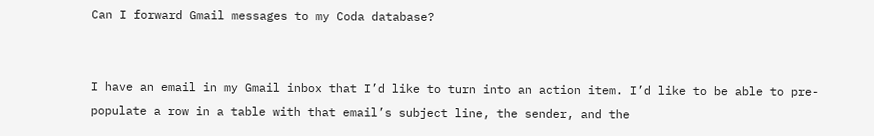Can I forward Gmail messages to my Coda database?


I have an email in my Gmail inbox that I’d like to turn into an action item. I’d like to be able to pre-populate a row in a table with that email’s subject line, the sender, and the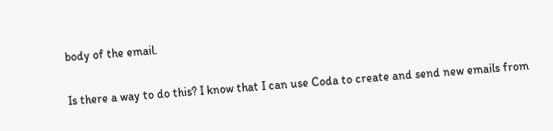body of the email.

Is there a way to do this? I know that I can use Coda to create and send new emails from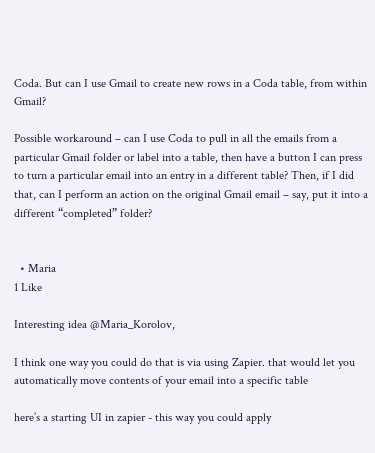Coda. But can I use Gmail to create new rows in a Coda table, from within Gmail?

Possible workaround – can I use Coda to pull in all the emails from a particular Gmail folder or label into a table, then have a button I can press to turn a particular email into an entry in a different table? Then, if I did that, can I perform an action on the original Gmail email – say, put it into a different “completed” folder?


  • Maria
1 Like

Interesting idea @Maria_Korolov,

I think one way you could do that is via using Zapier. that would let you automatically move contents of your email into a specific table

here’s a starting UI in zapier - this way you could apply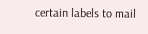certain labels to mail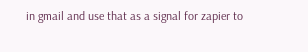in gmail and use that as a signal for zapier to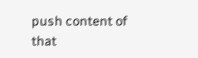push content of that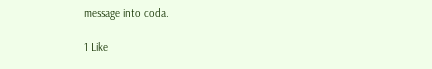message into coda.

1 Like